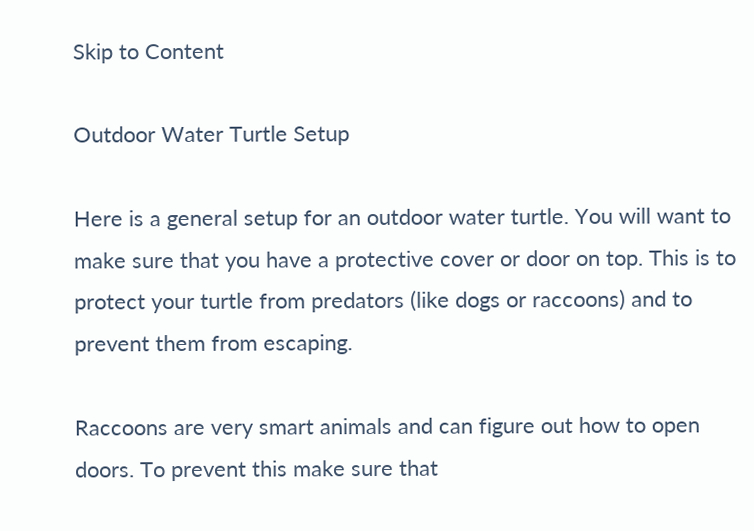Skip to Content

Outdoor Water Turtle Setup

Here is a general setup for an outdoor water turtle. You will want to make sure that you have a protective cover or door on top. This is to protect your turtle from predators (like dogs or raccoons) and to prevent them from escaping.

Raccoons are very smart animals and can figure out how to open doors. To prevent this make sure that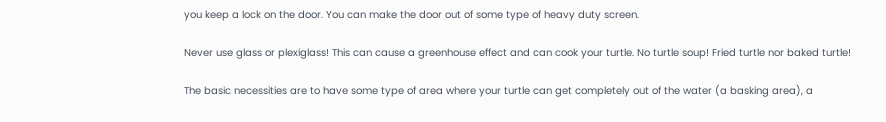you keep a lock on the door. You can make the door out of some type of heavy duty screen.

Never use glass or plexiglass! This can cause a greenhouse effect and can cook your turtle. No turtle soup! Fried turtle nor baked turtle!

The basic necessities are to have some type of area where your turtle can get completely out of the water (a basking area), a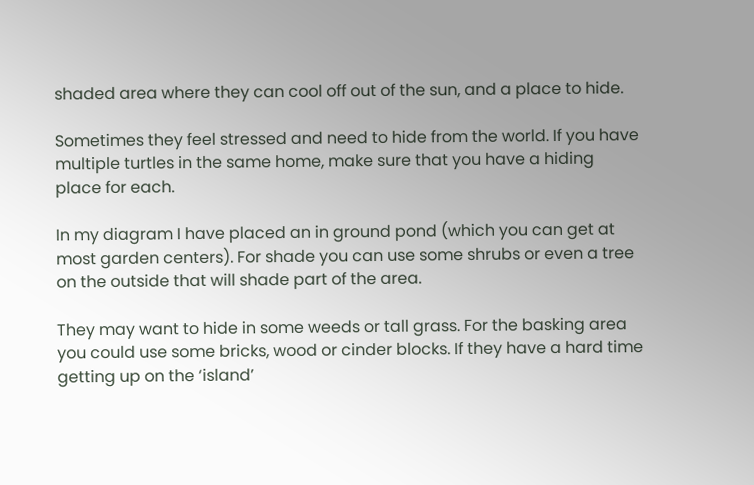shaded area where they can cool off out of the sun, and a place to hide.

Sometimes they feel stressed and need to hide from the world. If you have multiple turtles in the same home, make sure that you have a hiding place for each.

In my diagram I have placed an in ground pond (which you can get at most garden centers). For shade you can use some shrubs or even a tree on the outside that will shade part of the area.

They may want to hide in some weeds or tall grass. For the basking area you could use some bricks, wood or cinder blocks. If they have a hard time getting up on the ‘island’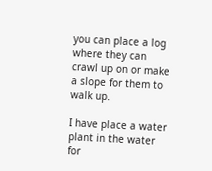you can place a log where they can crawl up on or make a slope for them to walk up.

I have place a water plant in the water for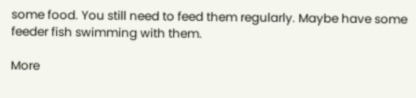some food. You still need to feed them regularly. Maybe have some feeder fish swimming with them.

More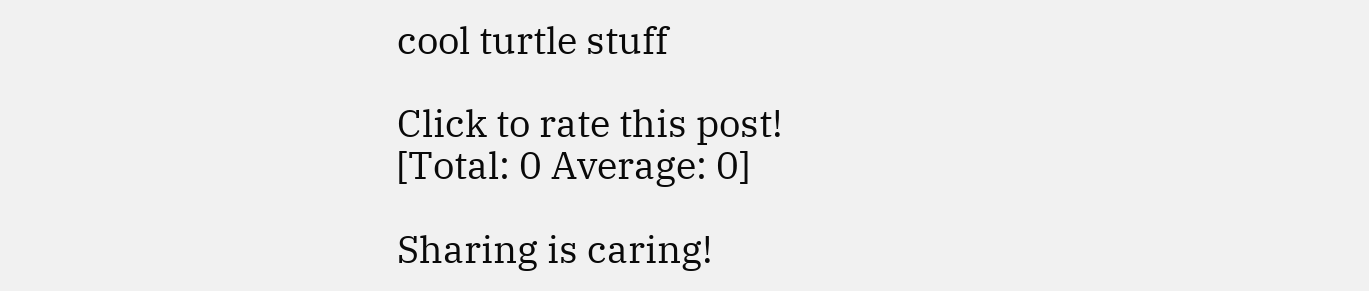cool turtle stuff

Click to rate this post!
[Total: 0 Average: 0]

Sharing is caring!